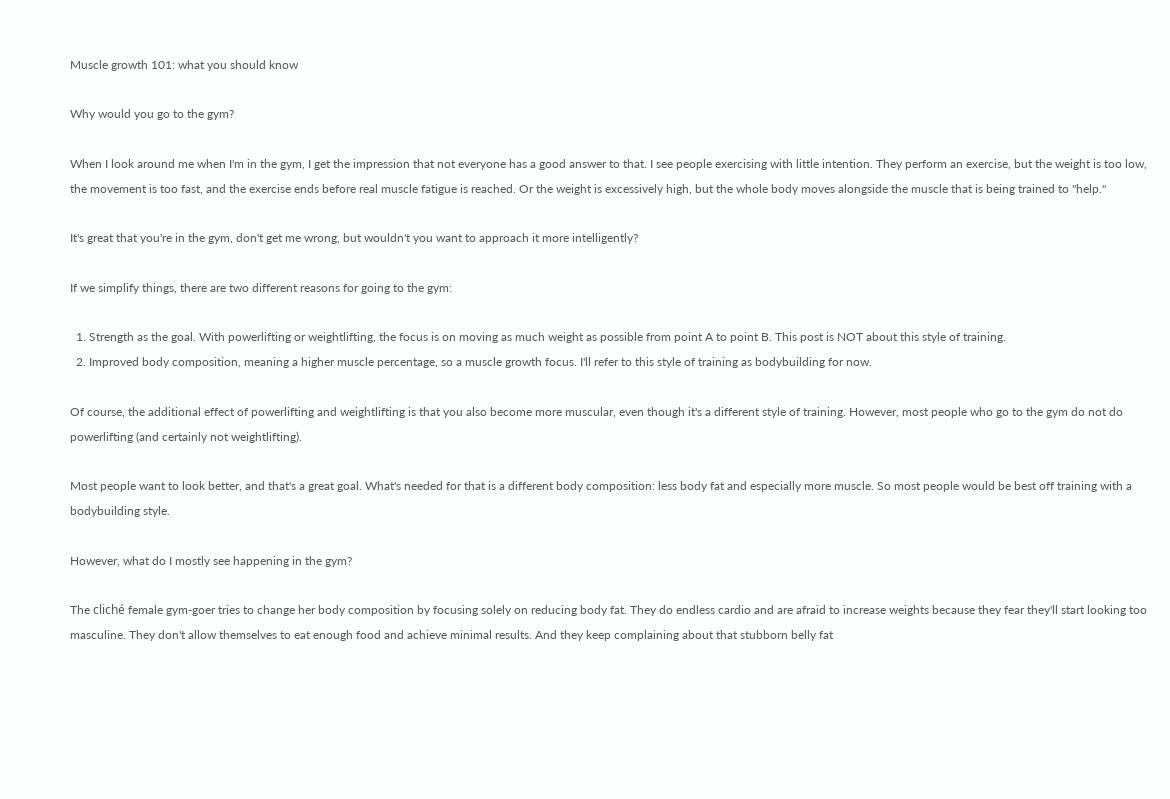Muscle growth 101: what you should know

Why would you go to the gym?

When I look around me when I'm in the gym, I get the impression that not everyone has a good answer to that. I see people exercising with little intention. They perform an exercise, but the weight is too low, the movement is too fast, and the exercise ends before real muscle fatigue is reached. Or the weight is excessively high, but the whole body moves alongside the muscle that is being trained to "help."

It's great that you're in the gym, don't get me wrong, but wouldn't you want to approach it more intelligently?

If we simplify things, there are two different reasons for going to the gym:

  1. Strength as the goal. With powerlifting or weightlifting, the focus is on moving as much weight as possible from point A to point B. This post is NOT about this style of training.
  2. Improved body composition, meaning a higher muscle percentage, so a muscle growth focus. I'll refer to this style of training as bodybuilding for now.

Of course, the additional effect of powerlifting and weightlifting is that you also become more muscular, even though it's a different style of training. However, most people who go to the gym do not do powerlifting (and certainly not weightlifting).

Most people want to look better, and that's a great goal. What's needed for that is a different body composition: less body fat and especially more muscle. So most people would be best off training with a bodybuilding style.

However, what do I mostly see happening in the gym?

The cliché female gym-goer tries to change her body composition by focusing solely on reducing body fat. They do endless cardio and are afraid to increase weights because they fear they'll start looking too masculine. They don't allow themselves to eat enough food and achieve minimal results. And they keep complaining about that stubborn belly fat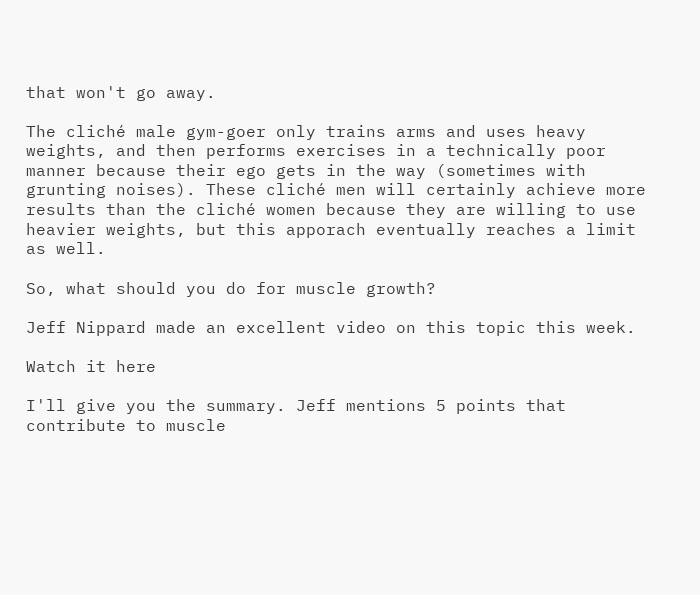that won't go away.

The cliché male gym-goer only trains arms and uses heavy weights, and then performs exercises in a technically poor manner because their ego gets in the way (sometimes with grunting noises). These cliché men will certainly achieve more results than the cliché women because they are willing to use heavier weights, but this apporach eventually reaches a limit as well.

So, what should you do for muscle growth?

Jeff Nippard made an excellent video on this topic this week.

Watch it here

I'll give you the summary. Jeff mentions 5 points that contribute to muscle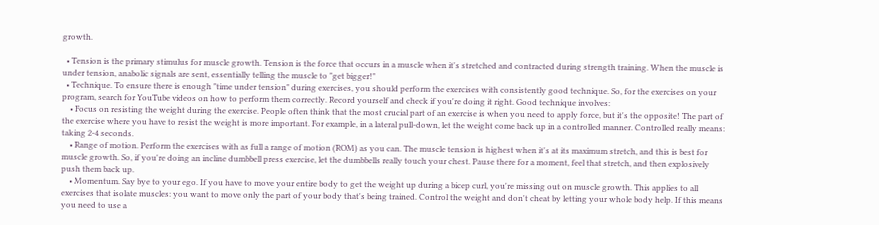growth.

  • Tension is the primary stimulus for muscle growth. Tension is the force that occurs in a muscle when it's stretched and contracted during strength training. When the muscle is under tension, anabolic signals are sent, essentially telling the muscle to "get bigger!"
  • Technique. To ensure there is enough "time under tension" during exercises, you should perform the exercises with consistently good technique. So, for the exercises on your program, search for YouTube videos on how to perform them correctly. Record yourself and check if you're doing it right. Good technique involves:
    • Focus on resisting the weight during the exercise. People often think that the most crucial part of an exercise is when you need to apply force, but it's the opposite! The part of the exercise where you have to resist the weight is more important. For example, in a lateral pull-down, let the weight come back up in a controlled manner. Controlled really means: taking 2-4 seconds.
    • Range of motion. Perform the exercises with as full a range of motion (ROM) as you can. The muscle tension is highest when it's at its maximum stretch, and this is best for muscle growth. So, if you're doing an incline dumbbell press exercise, let the dumbbells really touch your chest. Pause there for a moment, feel that stretch, and then explosively push them back up.
    • Momentum. Say bye to your ego. If you have to move your entire body to get the weight up during a bicep curl, you're missing out on muscle growth. This applies to all exercises that isolate muscles: you want to move only the part of your body that's being trained. Control the weight and don't cheat by letting your whole body help. If this means you need to use a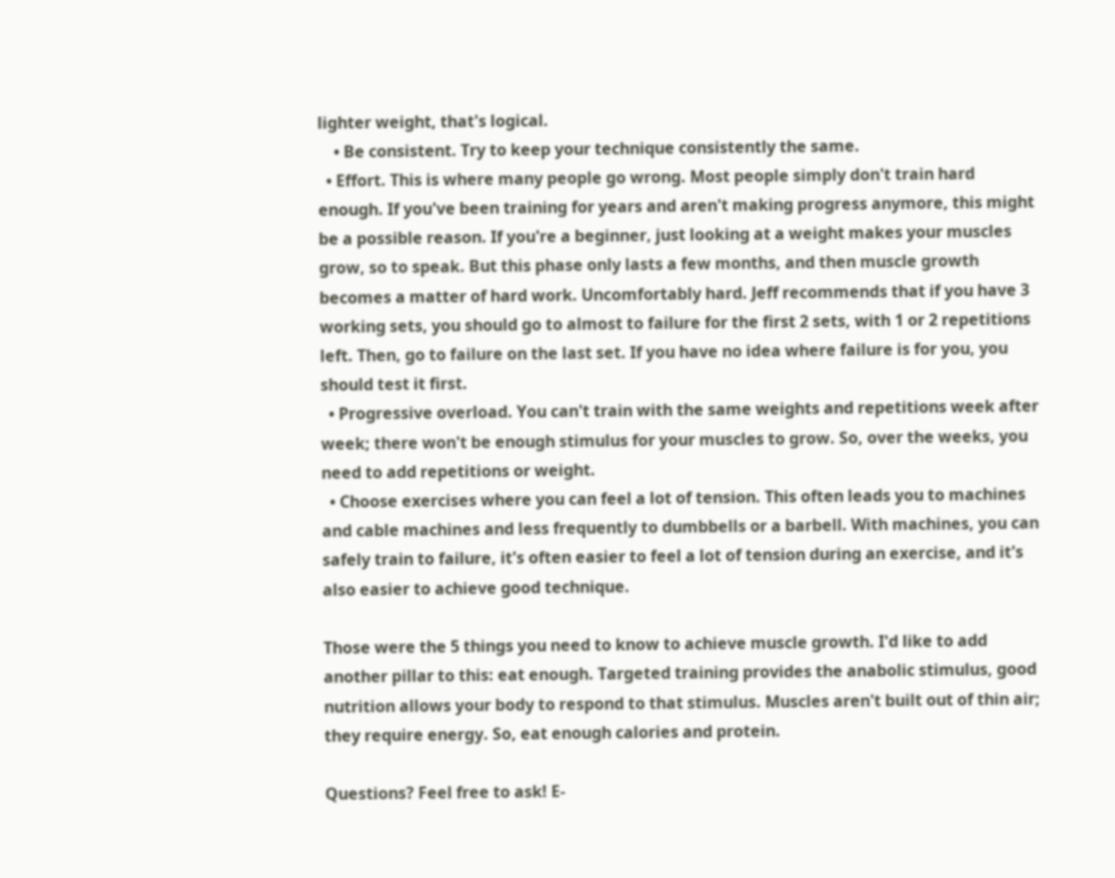lighter weight, that's logical.
    • Be consistent. Try to keep your technique consistently the same.
  • Effort. This is where many people go wrong. Most people simply don't train hard enough. If you've been training for years and aren't making progress anymore, this might be a possible reason. If you're a beginner, just looking at a weight makes your muscles grow, so to speak. But this phase only lasts a few months, and then muscle growth becomes a matter of hard work. Uncomfortably hard. Jeff recommends that if you have 3 working sets, you should go to almost to failure for the first 2 sets, with 1 or 2 repetitions left. Then, go to failure on the last set. If you have no idea where failure is for you, you should test it first.
  • Progressive overload. You can't train with the same weights and repetitions week after week; there won't be enough stimulus for your muscles to grow. So, over the weeks, you need to add repetitions or weight.
  • Choose exercises where you can feel a lot of tension. This often leads you to machines and cable machines and less frequently to dumbbells or a barbell. With machines, you can safely train to failure, it's often easier to feel a lot of tension during an exercise, and it's also easier to achieve good technique.

Those were the 5 things you need to know to achieve muscle growth. I'd like to add another pillar to this: eat enough. Targeted training provides the anabolic stimulus, good nutrition allows your body to respond to that stimulus. Muscles aren't built out of thin air; they require energy. So, eat enough calories and protein.

Questions? Feel free to ask! E-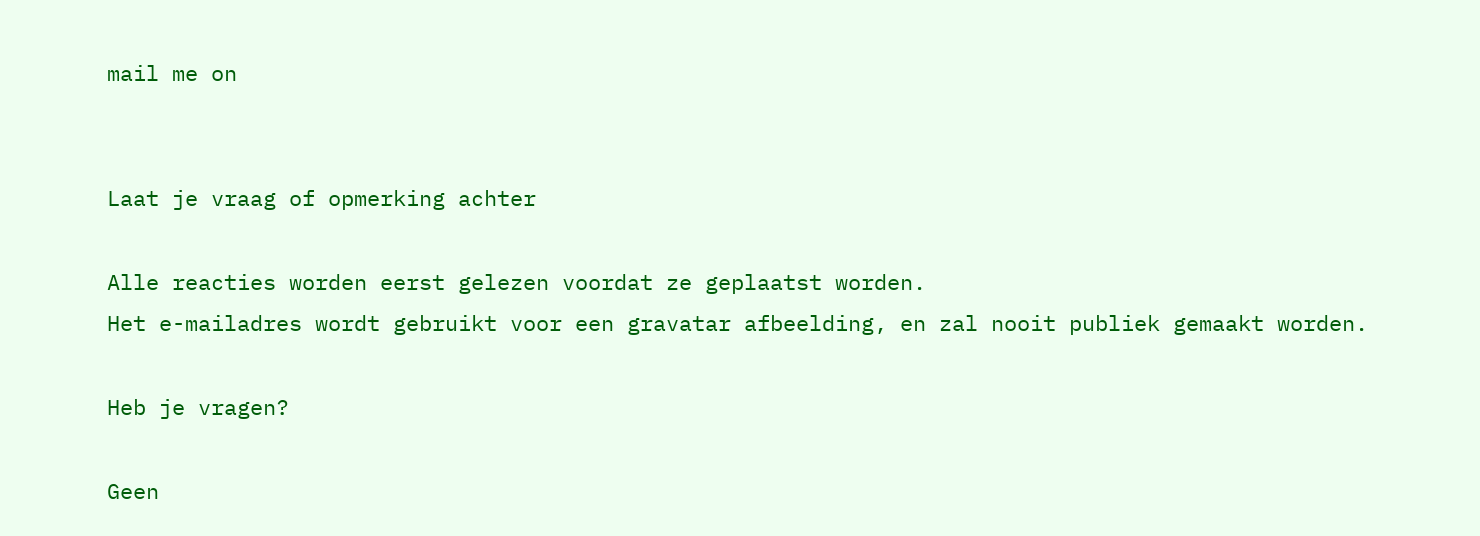mail me on


Laat je vraag of opmerking achter

Alle reacties worden eerst gelezen voordat ze geplaatst worden.
Het e-mailadres wordt gebruikt voor een gravatar afbeelding, en zal nooit publiek gemaakt worden.

Heb je vragen?

Geen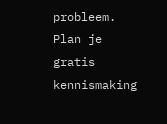probleem. Plan je gratis kennismaking